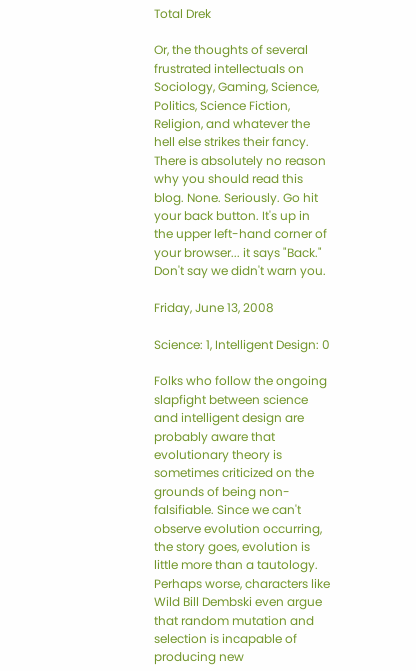Total Drek

Or, the thoughts of several frustrated intellectuals on Sociology, Gaming, Science, Politics, Science Fiction, Religion, and whatever the hell else strikes their fancy. There is absolutely no reason why you should read this blog. None. Seriously. Go hit your back button. It's up in the upper left-hand corner of your browser... it says "Back." Don't say we didn't warn you.

Friday, June 13, 2008

Science: 1, Intelligent Design: 0

Folks who follow the ongoing slapfight between science and intelligent design are probably aware that evolutionary theory is sometimes criticized on the grounds of being non-falsifiable. Since we can't observe evolution occurring, the story goes, evolution is little more than a tautology. Perhaps worse, characters like Wild Bill Dembski even argue that random mutation and selection is incapable of producing new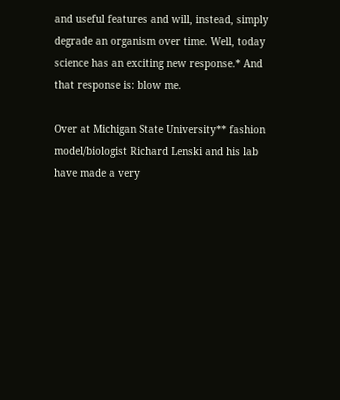and useful features and will, instead, simply degrade an organism over time. Well, today science has an exciting new response.* And that response is: blow me.

Over at Michigan State University** fashion model/biologist Richard Lenski and his lab have made a very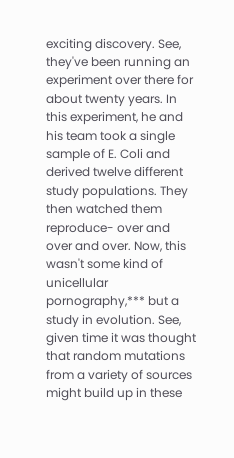exciting discovery. See, they've been running an experiment over there for about twenty years. In this experiment, he and his team took a single sample of E. Coli and derived twelve different study populations. They then watched them reproduce- over and over and over. Now, this wasn't some kind of unicellular pornography,*** but a study in evolution. See, given time it was thought that random mutations from a variety of sources might build up in these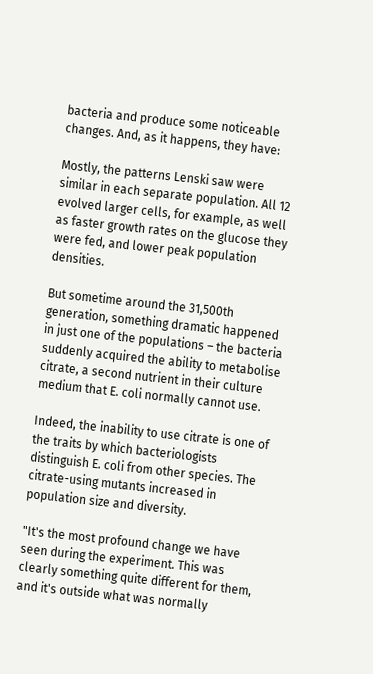bacteria and produce some noticeable changes. And, as it happens, they have:

Mostly, the patterns Lenski saw were similar in each separate population. All 12 evolved larger cells, for example, as well as faster growth rates on the glucose they were fed, and lower peak population densities.

But sometime around the 31,500th generation, something dramatic happened in just one of the populations – the bacteria suddenly acquired the ability to metabolise citrate, a second nutrient in their culture medium that E. coli normally cannot use.

Indeed, the inability to use citrate is one of the traits by which bacteriologists distinguish E. coli from other species. The citrate-using mutants increased in population size and diversity.

"It's the most profound change we have seen during the experiment. This was clearly something quite different for them, and it's outside what was normally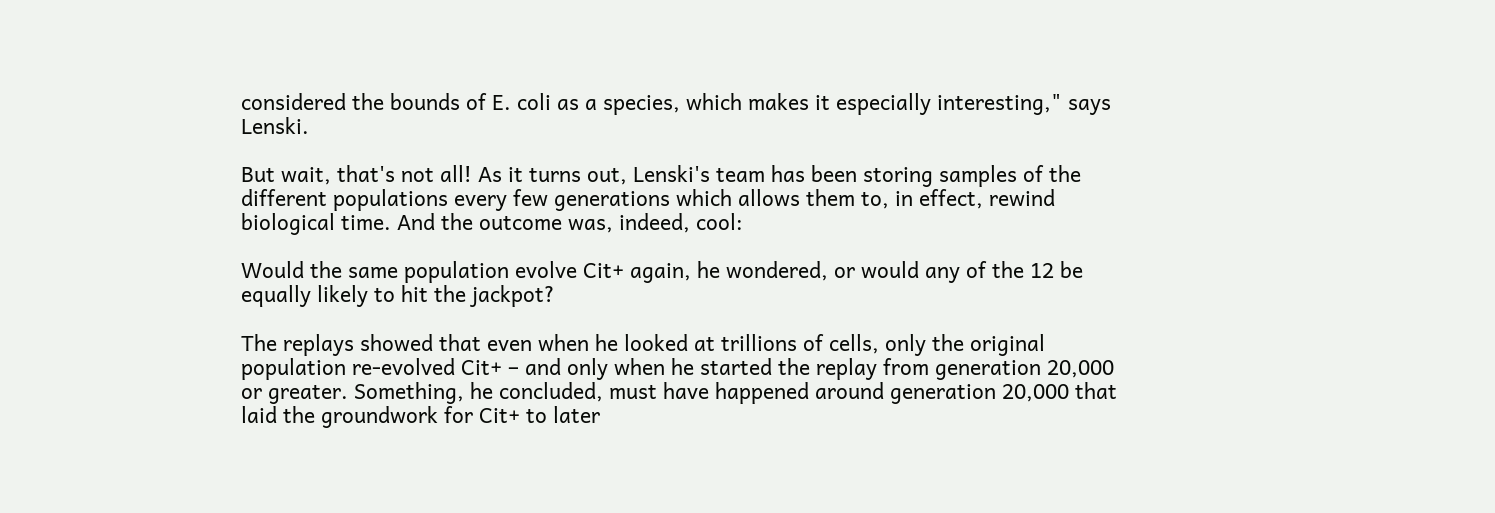considered the bounds of E. coli as a species, which makes it especially interesting," says Lenski.

But wait, that's not all! As it turns out, Lenski's team has been storing samples of the different populations every few generations which allows them to, in effect, rewind biological time. And the outcome was, indeed, cool:

Would the same population evolve Cit+ again, he wondered, or would any of the 12 be equally likely to hit the jackpot?

The replays showed that even when he looked at trillions of cells, only the original population re-evolved Cit+ – and only when he started the replay from generation 20,000 or greater. Something, he concluded, must have happened around generation 20,000 that laid the groundwork for Cit+ to later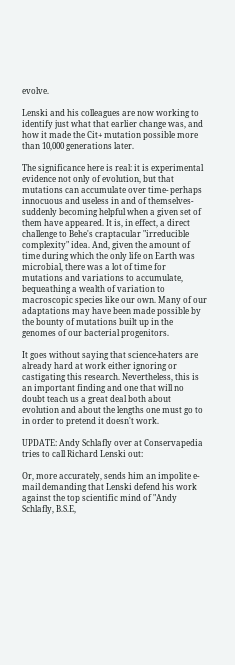evolve.

Lenski and his colleagues are now working to identify just what that earlier change was, and how it made the Cit+ mutation possible more than 10,000 generations later.

The significance here is real: it is experimental evidence not only of evolution, but that mutations can accumulate over time- perhaps innocuous and useless in and of themselves- suddenly becoming helpful when a given set of them have appeared. It is, in effect, a direct challenge to Behe's craptacular "irreducible complexity" idea. And, given the amount of time during which the only life on Earth was microbial, there was a lot of time for mutations and variations to accumulate, bequeathing a wealth of variation to macroscopic species like our own. Many of our adaptations may have been made possible by the bounty of mutations built up in the genomes of our bacterial progenitors.

It goes without saying that science-haters are already hard at work either ignoring or castigating this research. Nevertheless, this is an important finding and one that will no doubt teach us a great deal both about evolution and about the lengths one must go to in order to pretend it doesn't work.

UPDATE: Andy Schlafly over at Conservapedia tries to call Richard Lenski out:

Or, more accurately, sends him an impolite e-mail demanding that Lenski defend his work against the top scientific mind of "Andy Schlafly, B.S.E,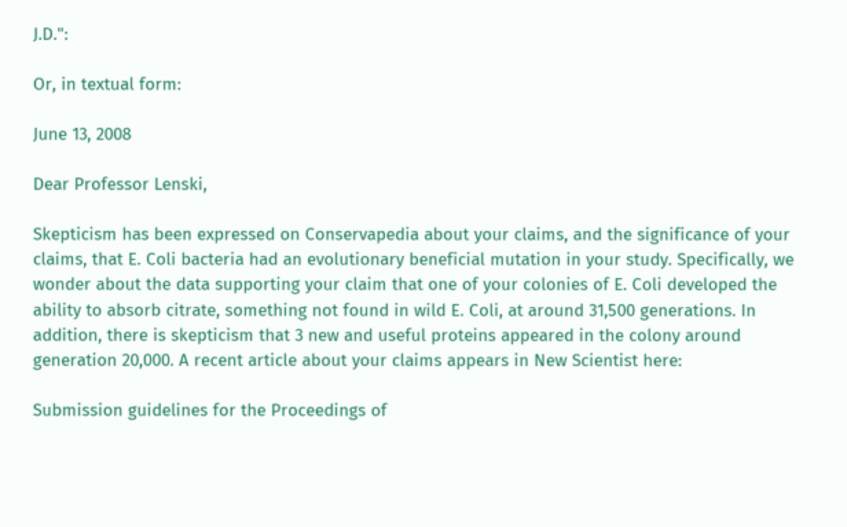J.D.":

Or, in textual form:

June 13, 2008

Dear Professor Lenski,

Skepticism has been expressed on Conservapedia about your claims, and the significance of your claims, that E. Coli bacteria had an evolutionary beneficial mutation in your study. Specifically, we wonder about the data supporting your claim that one of your colonies of E. Coli developed the ability to absorb citrate, something not found in wild E. Coli, at around 31,500 generations. In addition, there is skepticism that 3 new and useful proteins appeared in the colony around generation 20,000. A recent article about your claims appears in New Scientist here:

Submission guidelines for the Proceedings of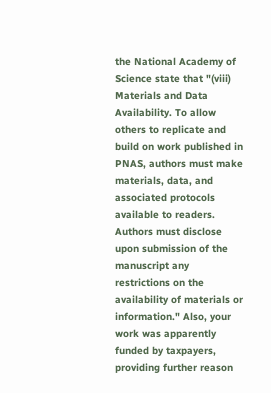the National Academy of Science state that "(viii) Materials and Data Availability. To allow others to replicate and build on work published in PNAS, authors must make materials, data, and associated protocols available to readers. Authors must disclose upon submission of the manuscript any restrictions on the availability of materials or information." Also, your work was apparently funded by taxpayers, providing further reason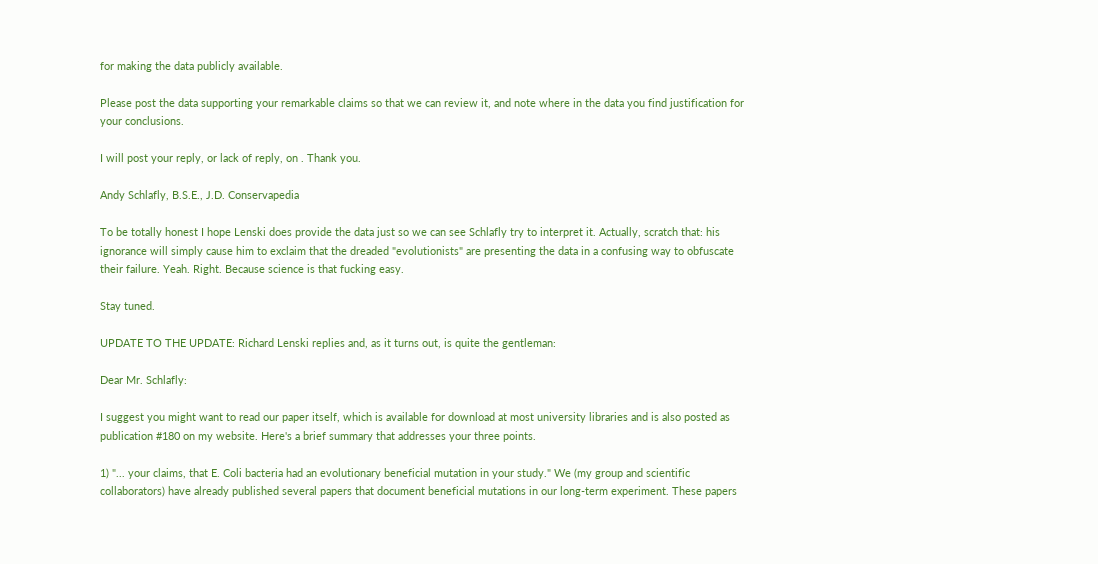for making the data publicly available.

Please post the data supporting your remarkable claims so that we can review it, and note where in the data you find justification for your conclusions.

I will post your reply, or lack of reply, on . Thank you.

Andy Schlafly, B.S.E., J.D. Conservapedia

To be totally honest I hope Lenski does provide the data just so we can see Schlafly try to interpret it. Actually, scratch that: his ignorance will simply cause him to exclaim that the dreaded "evolutionists" are presenting the data in a confusing way to obfuscate their failure. Yeah. Right. Because science is that fucking easy.

Stay tuned.

UPDATE TO THE UPDATE: Richard Lenski replies and, as it turns out, is quite the gentleman:

Dear Mr. Schlafly:

I suggest you might want to read our paper itself, which is available for download at most university libraries and is also posted as publication #180 on my website. Here's a brief summary that addresses your three points.

1) "... your claims, that E. Coli bacteria had an evolutionary beneficial mutation in your study." We (my group and scientific collaborators) have already published several papers that document beneficial mutations in our long-term experiment. These papers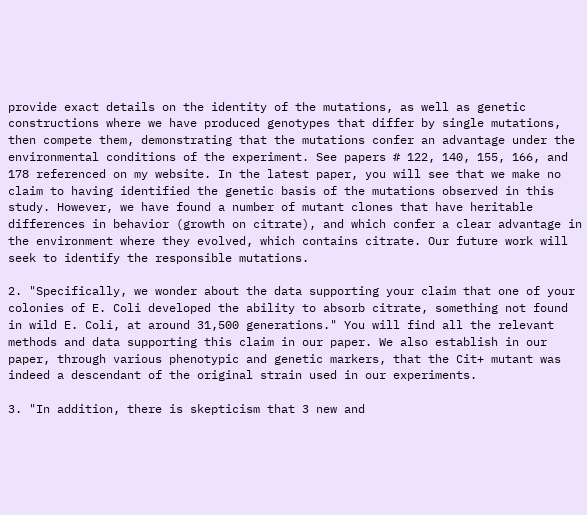provide exact details on the identity of the mutations, as well as genetic constructions where we have produced genotypes that differ by single mutations, then compete them, demonstrating that the mutations confer an advantage under the environmental conditions of the experiment. See papers # 122, 140, 155, 166, and 178 referenced on my website. In the latest paper, you will see that we make no claim to having identified the genetic basis of the mutations observed in this study. However, we have found a number of mutant clones that have heritable differences in behavior (growth on citrate), and which confer a clear advantage in the environment where they evolved, which contains citrate. Our future work will seek to identify the responsible mutations.

2. "Specifically, we wonder about the data supporting your claim that one of your colonies of E. Coli developed the ability to absorb citrate, something not found in wild E. Coli, at around 31,500 generations." You will find all the relevant methods and data supporting this claim in our paper. We also establish in our paper, through various phenotypic and genetic markers, that the Cit+ mutant was indeed a descendant of the original strain used in our experiments.

3. "In addition, there is skepticism that 3 new and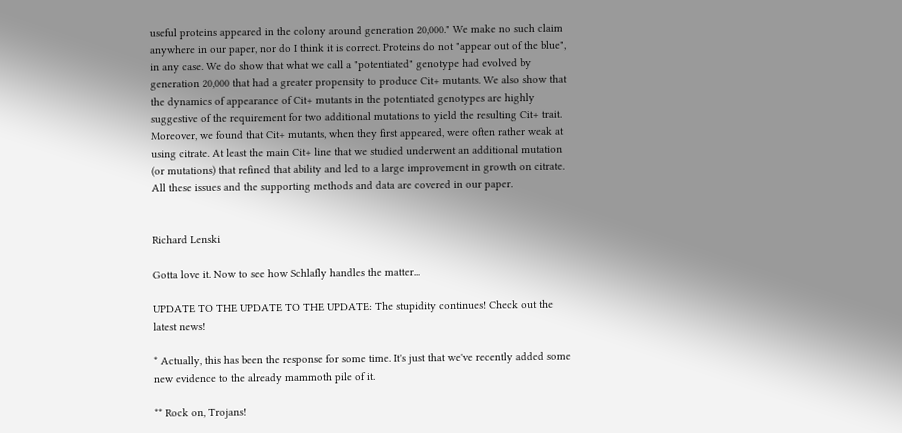useful proteins appeared in the colony around generation 20,000." We make no such claim anywhere in our paper, nor do I think it is correct. Proteins do not "appear out of the blue", in any case. We do show that what we call a "potentiated" genotype had evolved by generation 20,000 that had a greater propensity to produce Cit+ mutants. We also show that the dynamics of appearance of Cit+ mutants in the potentiated genotypes are highly suggestive of the requirement for two additional mutations to yield the resulting Cit+ trait. Moreover, we found that Cit+ mutants, when they first appeared, were often rather weak at using citrate. At least the main Cit+ line that we studied underwent an additional mutation (or mutations) that refined that ability and led to a large improvement in growth on citrate. All these issues and the supporting methods and data are covered in our paper.


Richard Lenski

Gotta love it. Now to see how Schlafly handles the matter...

UPDATE TO THE UPDATE TO THE UPDATE: The stupidity continues! Check out the latest news!

* Actually, this has been the response for some time. It's just that we've recently added some new evidence to the already mammoth pile of it.

** Rock on, Trojans!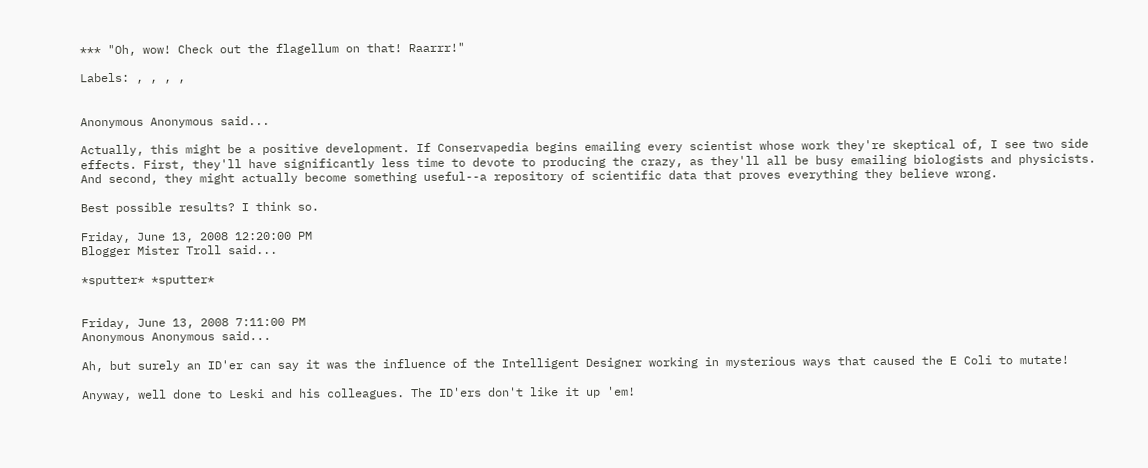*** "Oh, wow! Check out the flagellum on that! Raarrr!"

Labels: , , , ,


Anonymous Anonymous said...

Actually, this might be a positive development. If Conservapedia begins emailing every scientist whose work they're skeptical of, I see two side effects. First, they'll have significantly less time to devote to producing the crazy, as they'll all be busy emailing biologists and physicists. And second, they might actually become something useful--a repository of scientific data that proves everything they believe wrong.

Best possible results? I think so.

Friday, June 13, 2008 12:20:00 PM
Blogger Mister Troll said...

*sputter* *sputter*


Friday, June 13, 2008 7:11:00 PM
Anonymous Anonymous said...

Ah, but surely an ID'er can say it was the influence of the Intelligent Designer working in mysterious ways that caused the E Coli to mutate!

Anyway, well done to Leski and his colleagues. The ID'ers don't like it up 'em!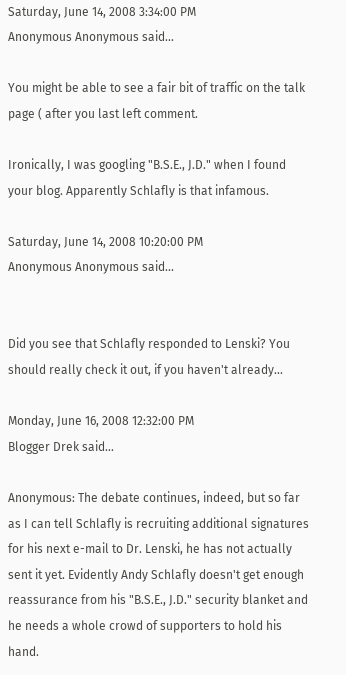Saturday, June 14, 2008 3:34:00 PM
Anonymous Anonymous said...

You might be able to see a fair bit of traffic on the talk page ( after you last left comment.

Ironically, I was googling "B.S.E., J.D." when I found your blog. Apparently Schlafly is that infamous.

Saturday, June 14, 2008 10:20:00 PM
Anonymous Anonymous said...


Did you see that Schlafly responded to Lenski? You should really check it out, if you haven't already...

Monday, June 16, 2008 12:32:00 PM
Blogger Drek said...

Anonymous: The debate continues, indeed, but so far as I can tell Schlafly is recruiting additional signatures for his next e-mail to Dr. Lenski, he has not actually sent it yet. Evidently Andy Schlafly doesn't get enough reassurance from his "B.S.E., J.D." security blanket and he needs a whole crowd of supporters to hold his hand.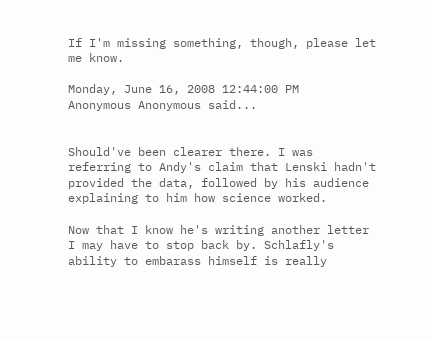If I'm missing something, though, please let me know.

Monday, June 16, 2008 12:44:00 PM
Anonymous Anonymous said...


Should've been clearer there. I was referring to Andy's claim that Lenski hadn't provided the data, followed by his audience explaining to him how science worked.

Now that I know he's writing another letter I may have to stop back by. Schlafly's ability to embarass himself is really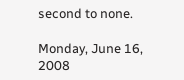second to none.

Monday, June 16, 2008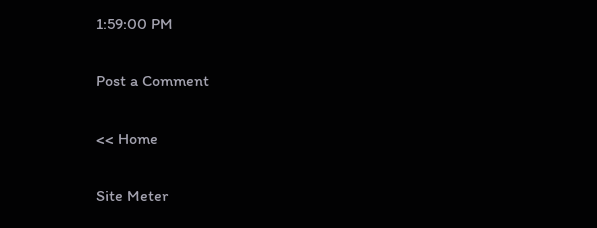1:59:00 PM

Post a Comment

<< Home

Site Meter